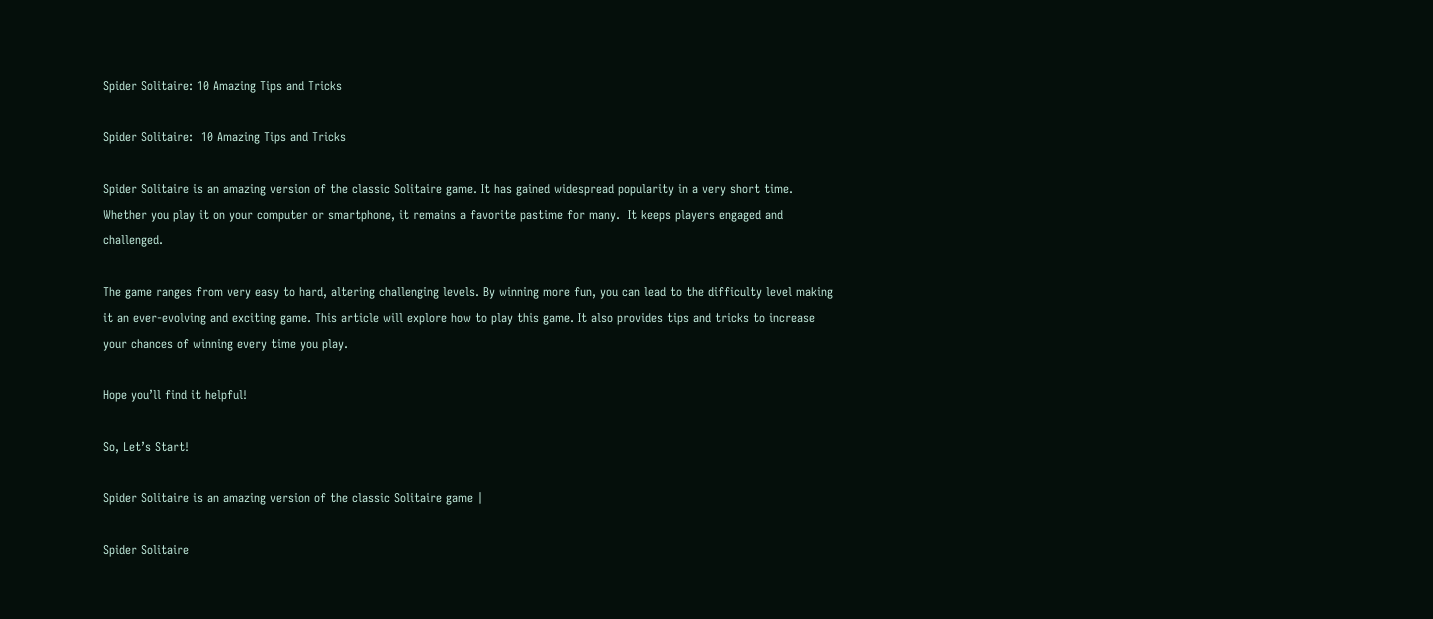Spider Solitaire: 10 Amazing Tips and Tricks

Spider Solitaire:  10 Amazing Tips and Tricks

Spider Solitaire is an amazing version of the classic Solitaire game. It has gained widespread popularity in a very short time. Whether you play it on your computer or smartphone, it remains a favorite pastime for many.  It keeps players engaged and challenged.

The game ranges from very easy to hard, altering challenging levels. By winning more fun, you can lead to the difficulty level making it an ever-evolving and exciting game. This article will explore how to play this game. It also provides tips and tricks to increase your chances of winning every time you play.

Hope you’ll find it helpful!

So, Let’s Start!

Spider Solitaire is an amazing version of the classic Solitaire game |

Spider Solitaire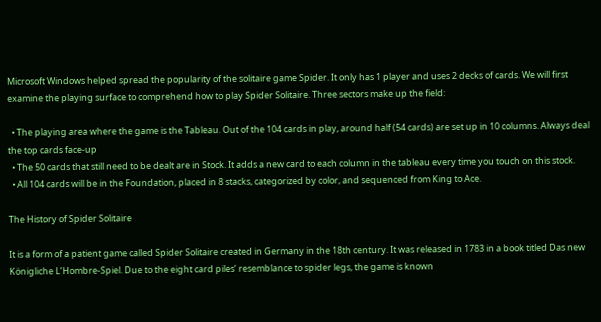Microsoft Windows helped spread the popularity of the solitaire game Spider. It only has 1 player and uses 2 decks of cards. We will first examine the playing surface to comprehend how to play Spider Solitaire. Three sectors make up the field:

  • The playing area where the game is the Tableau. Out of the 104 cards in play, around half (54 cards) are set up in 10 columns. Always deal the top cards face-up
  • The 50 cards that still need to be dealt are in Stock. It adds a new card to each column in the tableau every time you touch on this stock.
  • All 104 cards will be in the Foundation, placed in 8 stacks, categorized by color, and sequenced from King to Ace.

The History of Spider Solitaire

It is a form of a patient game called Spider Solitaire created in Germany in the 18th century. It was released in 1783 in a book titled Das new Königliche L’Hombre-Spiel. Due to the eight card piles’ resemblance to spider legs, the game is known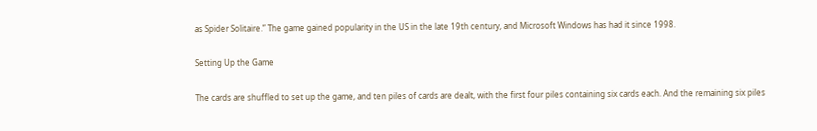as Spider Solitaire.” The game gained popularity in the US in the late 19th century, and Microsoft Windows has had it since 1998.

Setting Up the Game

The cards are shuffled to set up the game, and ten piles of cards are dealt, with the first four piles containing six cards each. And the remaining six piles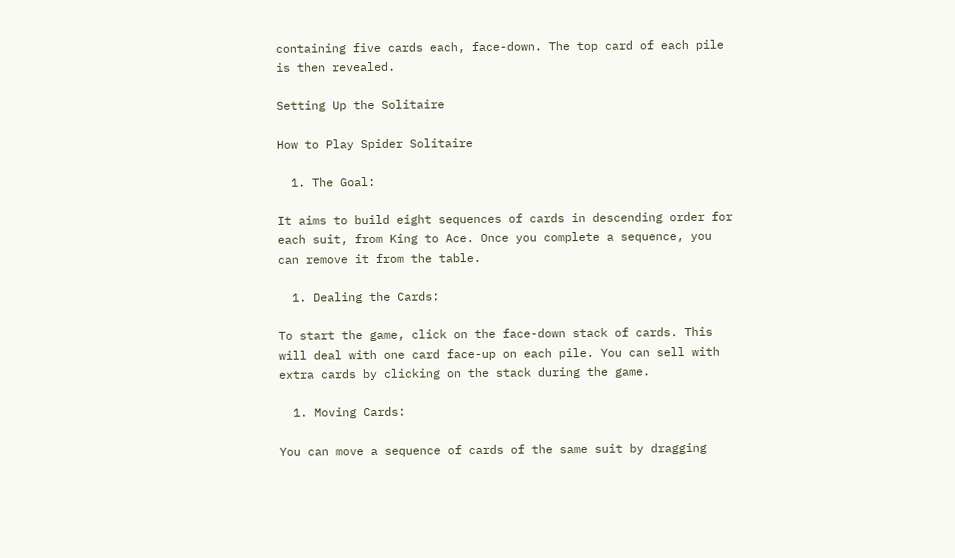containing five cards each, face-down. The top card of each pile is then revealed.

Setting Up the Solitaire

How to Play Spider Solitaire

  1. The Goal:

It aims to build eight sequences of cards in descending order for each suit, from King to Ace. Once you complete a sequence, you can remove it from the table.

  1. Dealing the Cards:

To start the game, click on the face-down stack of cards. This will deal with one card face-up on each pile. You can sell with extra cards by clicking on the stack during the game.

  1. Moving Cards:

You can move a sequence of cards of the same suit by dragging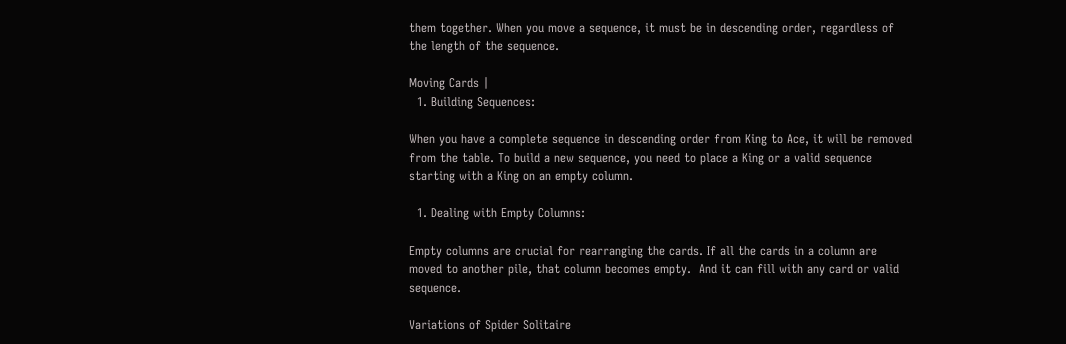them together. When you move a sequence, it must be in descending order, regardless of the length of the sequence.

Moving Cards |
  1. Building Sequences:

When you have a complete sequence in descending order from King to Ace, it will be removed from the table. To build a new sequence, you need to place a King or a valid sequence starting with a King on an empty column.

  1. Dealing with Empty Columns:

Empty columns are crucial for rearranging the cards. If all the cards in a column are moved to another pile, that column becomes empty.  And it can fill with any card or valid sequence.

Variations of Spider Solitaire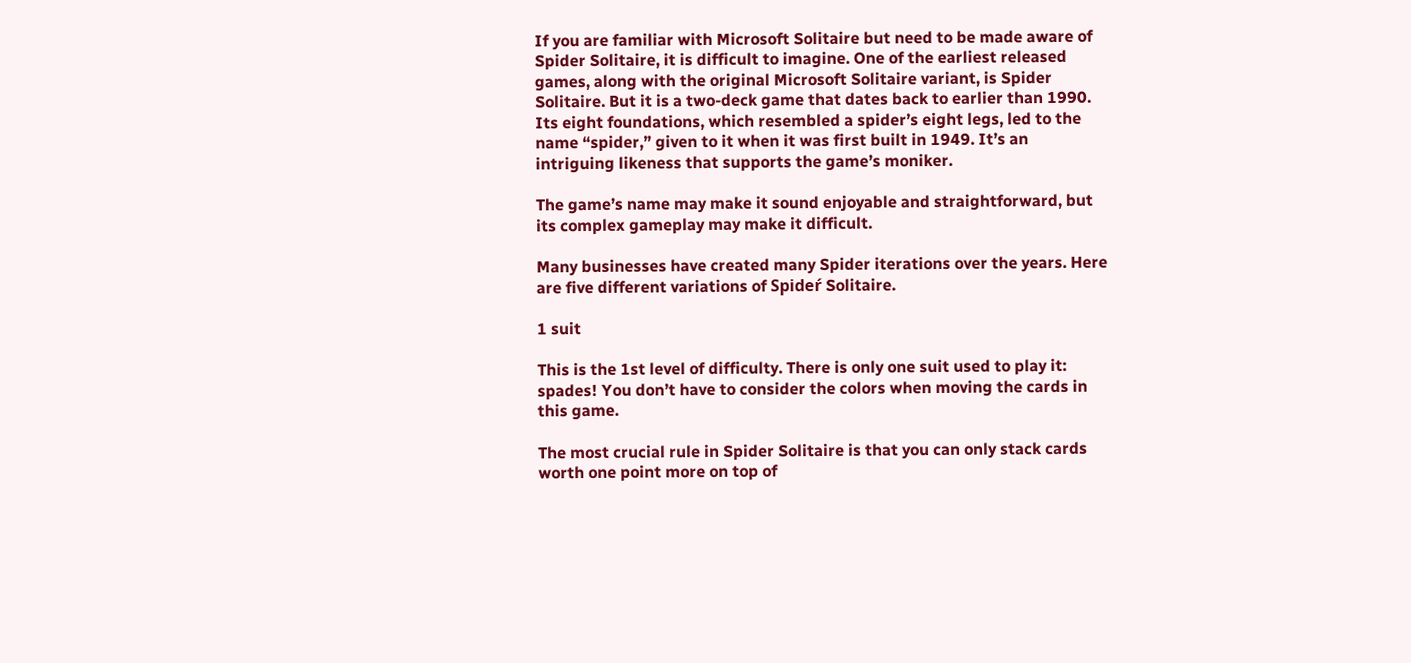If you are familiar with Microsoft Solitaire but need to be made aware of Spider Solitaire, it is difficult to imagine. One of the earliest released games, along with the original Microsoft Solitaire variant, is Spider Solitaire. But it is a two-deck game that dates back to earlier than 1990. Its eight foundations, which resembled a spider’s eight legs, led to the name “spider,” given to it when it was first built in 1949. It’s an intriguing likeness that supports the game’s moniker.

The game’s name may make it sound enjoyable and straightforward, but its complex gameplay may make it difficult.

Many businesses have created many Spider iterations over the years. Here are five different variations of Spideŕ Solitaire.

1 suit

This is the 1st level of difficulty. There is only one suit used to play it: spades! You don’t have to consider the colors when moving the cards in this game.

The most crucial rule in Spider Solitaire is that you can only stack cards worth one point more on top of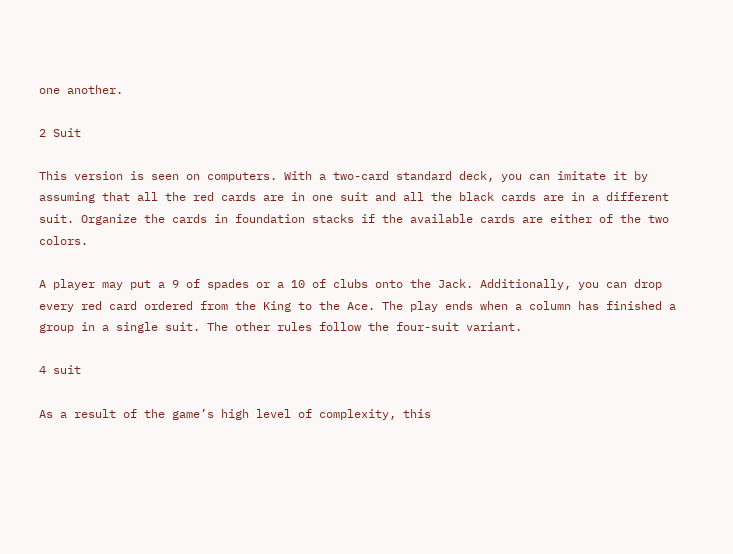one another.

2 Suit

This version is seen on computers. With a two-card standard deck, you can imitate it by assuming that all the red cards are in one suit and all the black cards are in a different suit. Organize the cards in foundation stacks if the available cards are either of the two colors.

A player may put a 9 of spades or a 10 of clubs onto the Jack. Additionally, you can drop every red card ordered from the King to the Ace. The play ends when a column has finished a group in a single suit. The other rules follow the four-suit variant.

4 suit

As a result of the game’s high level of complexity, this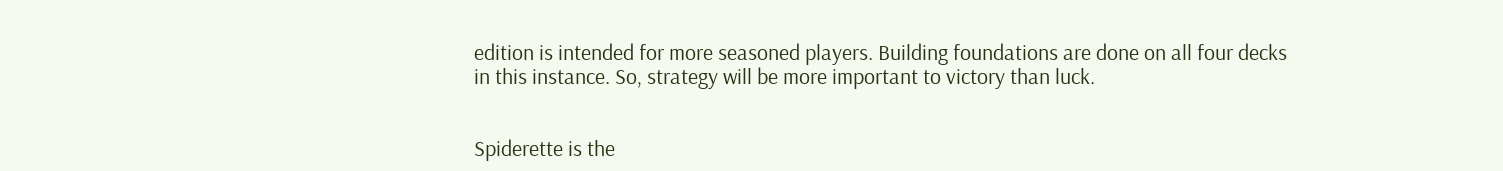edition is intended for more seasoned players. Building foundations are done on all four decks in this instance. So, strategy will be more important to victory than luck.


Spiderette is the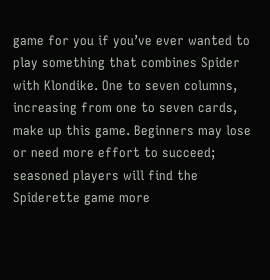game for you if you’ve ever wanted to play something that combines Spider with Klondike. One to seven columns, increasing from one to seven cards, make up this game. Beginners may lose or need more effort to succeed; seasoned players will find the Spiderette game more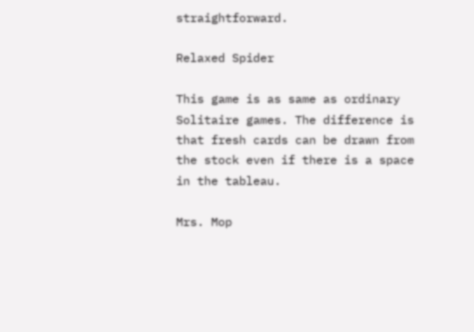straightforward.

Relaxed Spider

This game is as same as ordinary Solitaire games. The difference is that fresh cards can be drawn from the stock even if there is a space in the tableau.

Mrs. Mop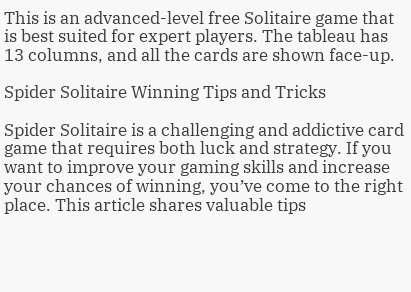This is an advanced-level free Solitaire game that is best suited for expert players. The tableau has 13 columns, and all the cards are shown face-up.

Spider Solitaire Winning Tips and Tricks

Spider Solitaire is a challenging and addictive card game that requires both luck and strategy. If you want to improve your gaming skills and increase your chances of winning, you’ve come to the right place. This article shares valuable tips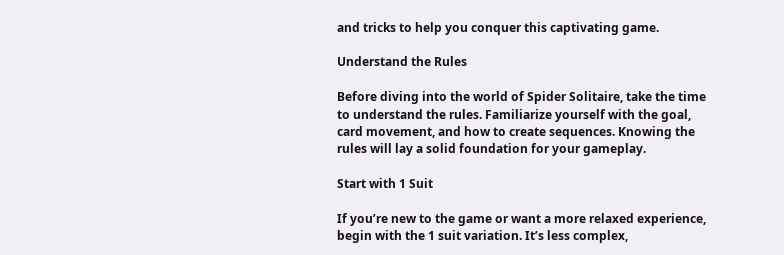and tricks to help you conquer this captivating game.

Understand the Rules

Before diving into the world of Spider Solitaire, take the time to understand the rules. Familiarize yourself with the goal, card movement, and how to create sequences. Knowing the rules will lay a solid foundation for your gameplay.

Start with 1 Suit

If you’re new to the game or want a more relaxed experience, begin with the 1 suit variation. It’s less complex,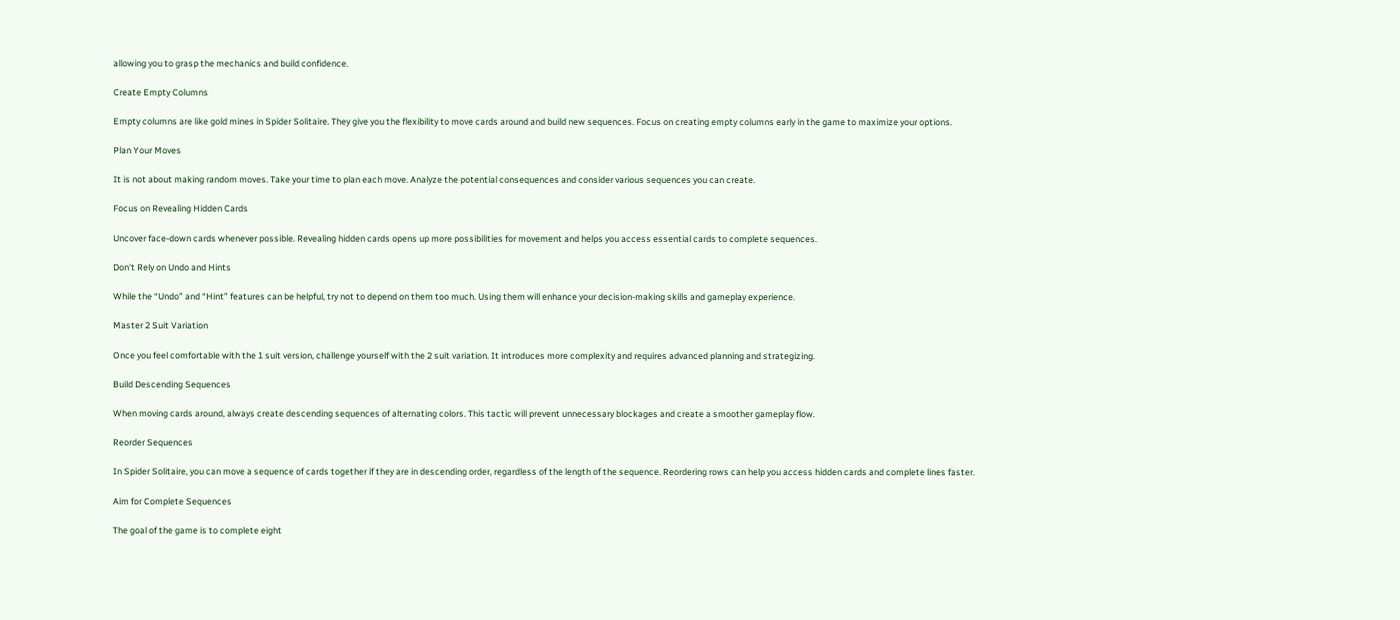allowing you to grasp the mechanics and build confidence.

Create Empty Columns

Empty columns are like gold mines in Spider Solitaire. They give you the flexibility to move cards around and build new sequences. Focus on creating empty columns early in the game to maximize your options.

Plan Your Moves

It is not about making random moves. Take your time to plan each move. Analyze the potential consequences and consider various sequences you can create.

Focus on Revealing Hidden Cards

Uncover face-down cards whenever possible. Revealing hidden cards opens up more possibilities for movement and helps you access essential cards to complete sequences.

Don’t Rely on Undo and Hints

While the “Undo” and “Hint” features can be helpful, try not to depend on them too much. Using them will enhance your decision-making skills and gameplay experience.

Master 2 Suit Variation

Once you feel comfortable with the 1 suit version, challenge yourself with the 2 suit variation. It introduces more complexity and requires advanced planning and strategizing.

Build Descending Sequences

When moving cards around, always create descending sequences of alternating colors. This tactic will prevent unnecessary blockages and create a smoother gameplay flow.

Reorder Sequences

In Spider Solitaire, you can move a sequence of cards together if they are in descending order, regardless of the length of the sequence. Reordering rows can help you access hidden cards and complete lines faster.

Aim for Complete Sequences

The goal of the game is to complete eight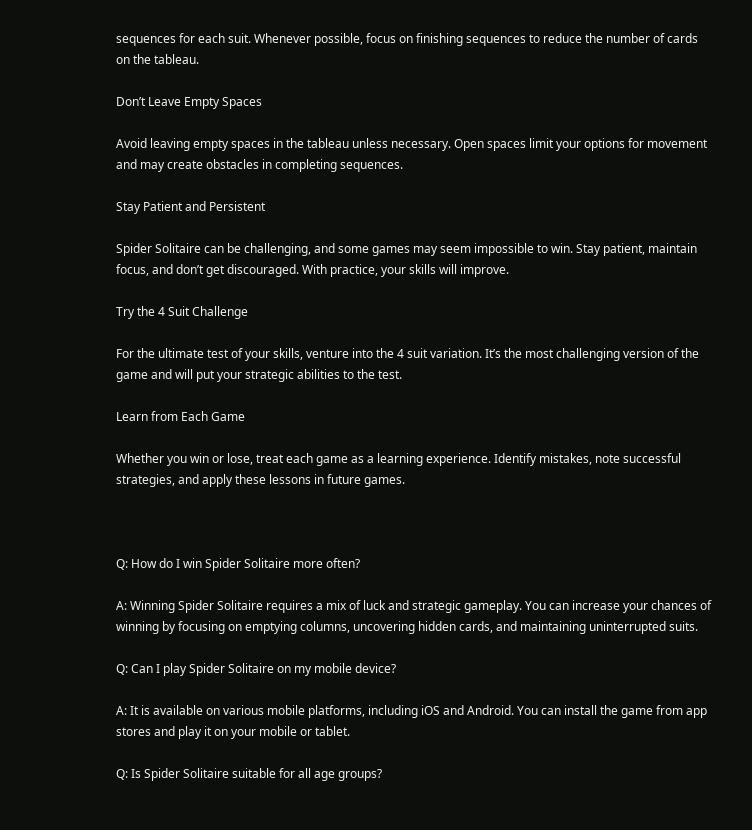sequences for each suit. Whenever possible, focus on finishing sequences to reduce the number of cards on the tableau.

Don’t Leave Empty Spaces

Avoid leaving empty spaces in the tableau unless necessary. Open spaces limit your options for movement and may create obstacles in completing sequences.

Stay Patient and Persistent

Spider Solitaire can be challenging, and some games may seem impossible to win. Stay patient, maintain focus, and don’t get discouraged. With practice, your skills will improve.

Try the 4 Suit Challenge

For the ultimate test of your skills, venture into the 4 suit variation. It’s the most challenging version of the game and will put your strategic abilities to the test.

Learn from Each Game

Whether you win or lose, treat each game as a learning experience. Identify mistakes, note successful strategies, and apply these lessons in future games.



Q: How do I win Spider Solitaire more often?

A: Winning Spider Solitaire requires a mix of luck and strategic gameplay. You can increase your chances of winning by focusing on emptying columns, uncovering hidden cards, and maintaining uninterrupted suits.

Q: Can I play Spider Solitaire on my mobile device?

A: It is available on various mobile platforms, including iOS and Android. You can install the game from app stores and play it on your mobile or tablet.

Q: Is Spider Solitaire suitable for all age groups?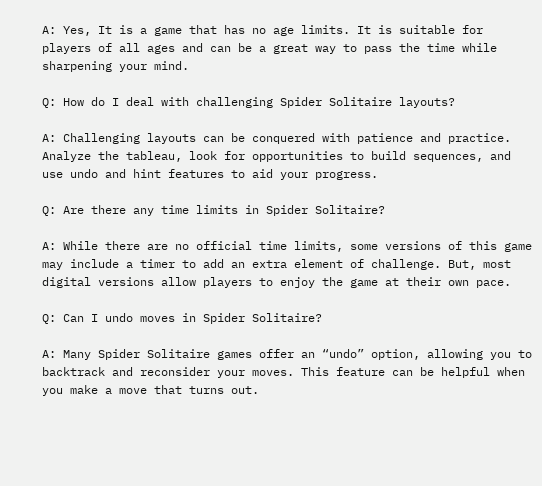A: Yes, It is a game that has no age limits. It is suitable for players of all ages and can be a great way to pass the time while sharpening your mind.

Q: How do I deal with challenging Spider Solitaire layouts?

A: Challenging layouts can be conquered with patience and practice. Analyze the tableau, look for opportunities to build sequences, and use undo and hint features to aid your progress.

Q: Are there any time limits in Spider Solitaire?

A: While there are no official time limits, some versions of this game may include a timer to add an extra element of challenge. But, most digital versions allow players to enjoy the game at their own pace.

Q: Can I undo moves in Spider Solitaire?

A: Many Spider Solitaire games offer an “undo” option, allowing you to backtrack and reconsider your moves. This feature can be helpful when you make a move that turns out.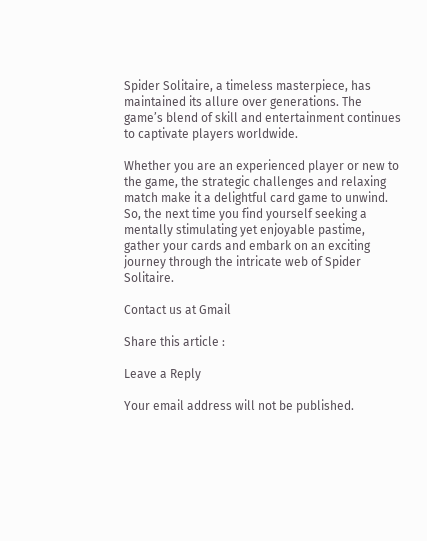Spider Solitaire, a timeless masterpiece, has maintained its allure over generations. The game’s blend of skill and entertainment continues to captivate players worldwide.

Whether you are an experienced player or new to the game, the strategic challenges and relaxing match make it a delightful card game to unwind. So, the next time you find yourself seeking a mentally stimulating yet enjoyable pastime, gather your cards and embark on an exciting journey through the intricate web of Spider Solitaire.

Contact us at Gmail

Share this article :

Leave a Reply

Your email address will not be published.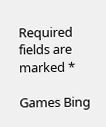Required fields are marked *

Games Bing